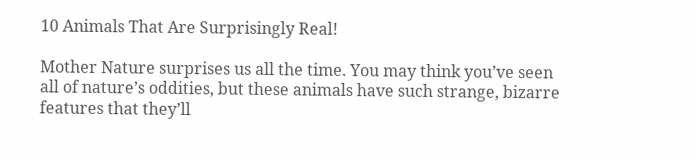10 Animals That Are Surprisingly Real!

Mother Nature surprises us all the time. You may think you’ve seen all of nature’s oddities, but these animals have such strange, bizarre features that they’ll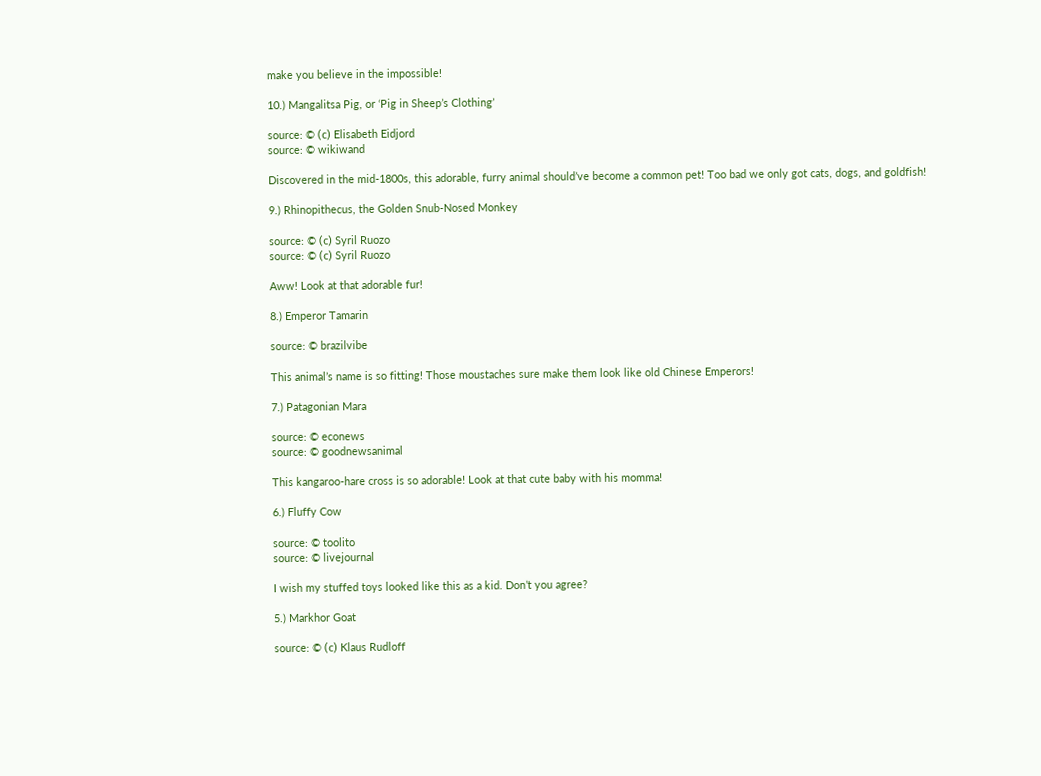make you believe in the impossible!

10.) Mangalitsa Pig, or ‘Pig in Sheep’s Clothing’

source: © (с) Elisabeth Eidjord
source: © wikiwand

Discovered in the mid-1800s, this adorable, furry animal should’ve become a common pet! Too bad we only got cats, dogs, and goldfish!

9.) Rhinopithecus, the Golden Snub-Nosed Monkey

source: © (с) Syril Ruozo
source: © (с) Syril Ruozo

Aww! Look at that adorable fur!

8.) Emperor Tamarin

source: © brazilvibe

This animal’s name is so fitting! Those moustaches sure make them look like old Chinese Emperors!

7.) Patagonian Mara

source: © econews
source: © goodnewsanimal

This kangaroo-hare cross is so adorable! Look at that cute baby with his momma!

6.) Fluffy Cow

source: © toolito
source: © livejournal

I wish my stuffed toys looked like this as a kid. Don’t you agree?

5.) Markhor Goat

source: © (с) Klaus Rudloff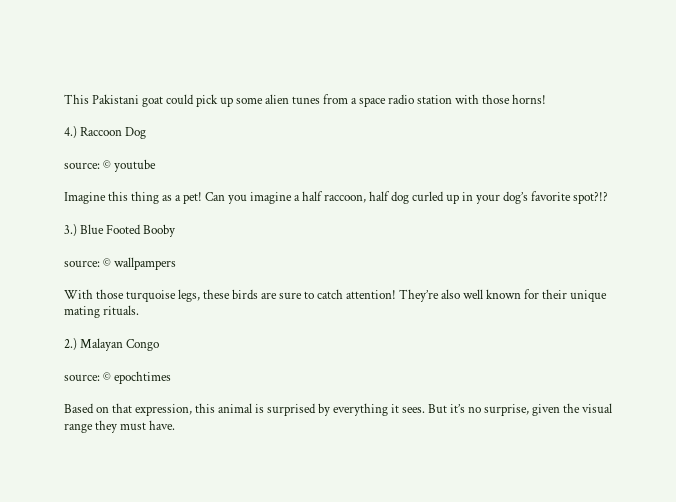This Pakistani goat could pick up some alien tunes from a space radio station with those horns!

4.) Raccoon Dog

source: © youtube

Imagine this thing as a pet! Can you imagine a half raccoon, half dog curled up in your dog’s favorite spot?!?

3.) Blue Footed Booby

source: © wallpampers

With those turquoise legs, these birds are sure to catch attention! They’re also well known for their unique mating rituals.

2.) Malayan Congo

source: © epochtimes

Based on that expression, this animal is surprised by everything it sees. But it’s no surprise, given the visual range they must have.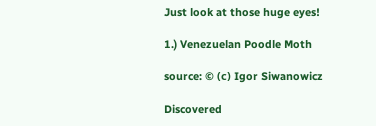Just look at those huge eyes!

1.) Venezuelan Poodle Moth

source: © (с) Igor Siwanowicz

Discovered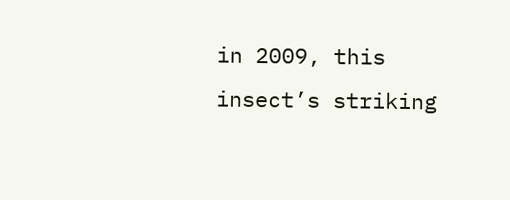in 2009, this insect’s striking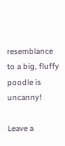resemblance to a big, fluffy poodle is uncanny!

Leave a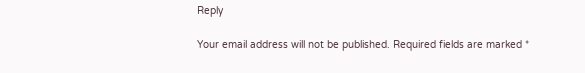Reply

Your email address will not be published. Required fields are marked *